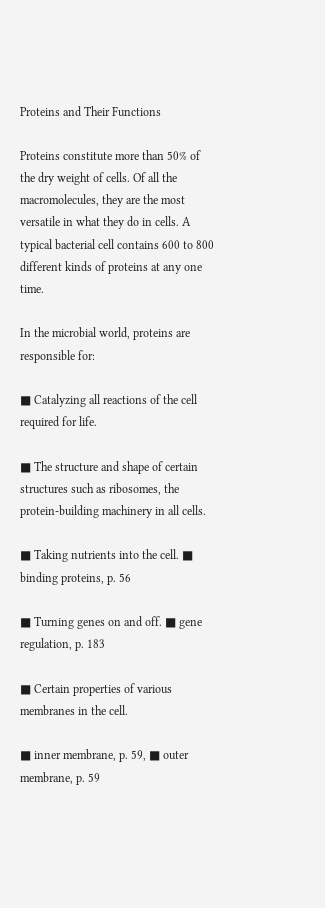Proteins and Their Functions

Proteins constitute more than 50% of the dry weight of cells. Of all the macromolecules, they are the most versatile in what they do in cells. A typical bacterial cell contains 600 to 800 different kinds of proteins at any one time.

In the microbial world, proteins are responsible for:

■ Catalyzing all reactions of the cell required for life.

■ The structure and shape of certain structures such as ribosomes, the protein-building machinery in all cells.

■ Taking nutrients into the cell. ■ binding proteins, p. 56

■ Turning genes on and off. ■ gene regulation, p. 183

■ Certain properties of various membranes in the cell.

■ inner membrane, p. 59, ■ outer membrane, p. 59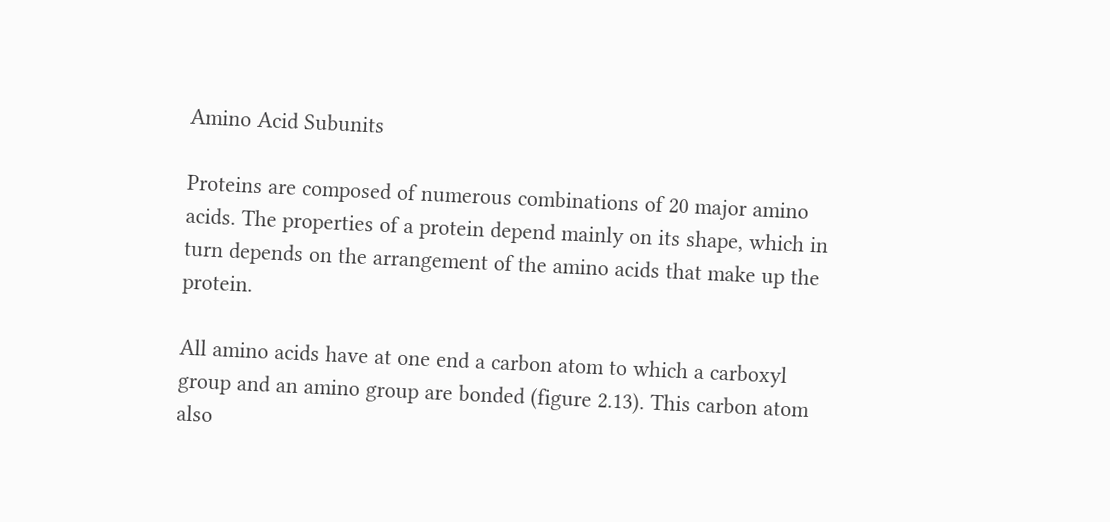Amino Acid Subunits

Proteins are composed of numerous combinations of 20 major amino acids. The properties of a protein depend mainly on its shape, which in turn depends on the arrangement of the amino acids that make up the protein.

All amino acids have at one end a carbon atom to which a carboxyl group and an amino group are bonded (figure 2.13). This carbon atom also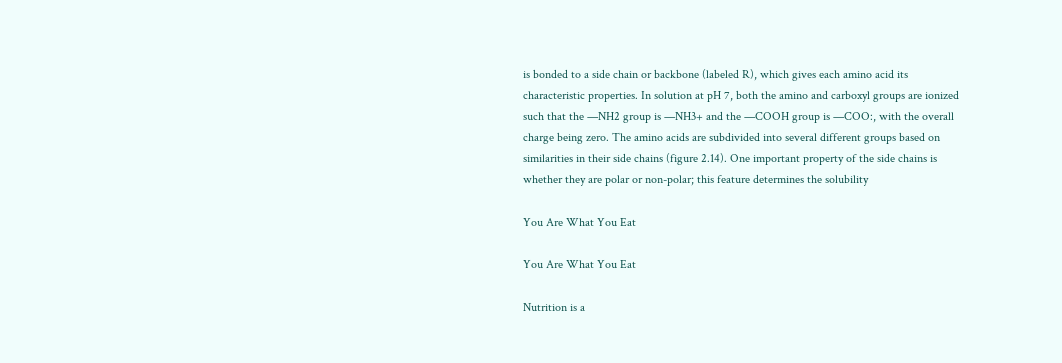is bonded to a side chain or backbone (labeled R), which gives each amino acid its characteristic properties. In solution at pH 7, both the amino and carboxyl groups are ionized such that the —NH2 group is —NH3+ and the —COOH group is —COO:, with the overall charge being zero. The amino acids are subdivided into several different groups based on similarities in their side chains (figure 2.14). One important property of the side chains is whether they are polar or non-polar; this feature determines the solubility

You Are What You Eat

You Are What You Eat

Nutrition is a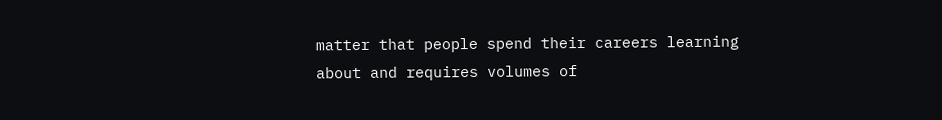matter that people spend their careers learning about and requires volumes of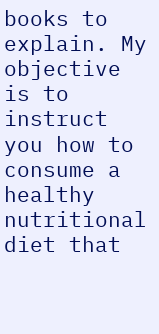books to explain. My objective is to instruct you how to consume a healthy nutritional diet that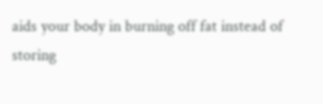aids your body in burning off fat instead of storing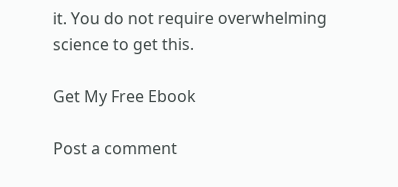it. You do not require overwhelming science to get this.

Get My Free Ebook

Post a comment